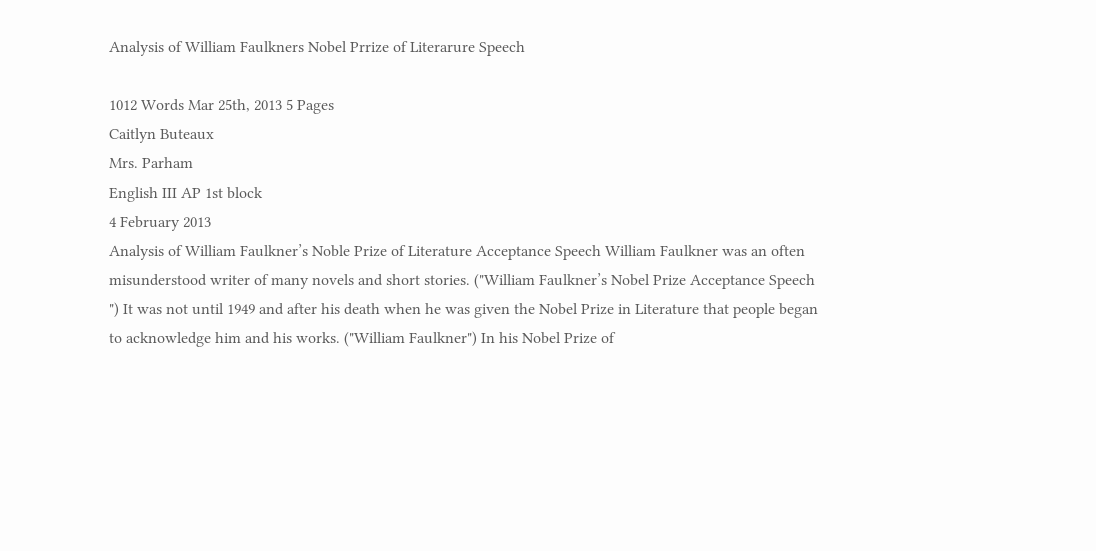Analysis of William Faulkners Nobel Prrize of Literarure Speech

1012 Words Mar 25th, 2013 5 Pages
Caitlyn Buteaux
Mrs. Parham
English III AP 1st block
4 February 2013
Analysis of William Faulkner’s Noble Prize of Literature Acceptance Speech William Faulkner was an often misunderstood writer of many novels and short stories. ("William Faulkner’s Nobel Prize Acceptance Speech ") It was not until 1949 and after his death when he was given the Nobel Prize in Literature that people began to acknowledge him and his works. ("William Faulkner") In his Nobel Prize of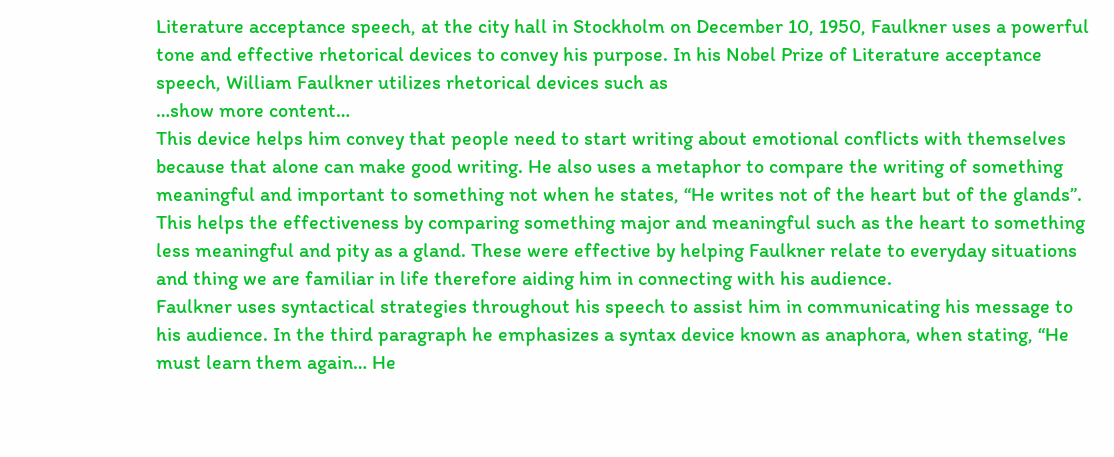Literature acceptance speech, at the city hall in Stockholm on December 10, 1950, Faulkner uses a powerful tone and effective rhetorical devices to convey his purpose. In his Nobel Prize of Literature acceptance speech, William Faulkner utilizes rhetorical devices such as
…show more content…
This device helps him convey that people need to start writing about emotional conflicts with themselves because that alone can make good writing. He also uses a metaphor to compare the writing of something meaningful and important to something not when he states, “He writes not of the heart but of the glands”. This helps the effectiveness by comparing something major and meaningful such as the heart to something less meaningful and pity as a gland. These were effective by helping Faulkner relate to everyday situations and thing we are familiar in life therefore aiding him in connecting with his audience.
Faulkner uses syntactical strategies throughout his speech to assist him in communicating his message to his audience. In the third paragraph he emphasizes a syntax device known as anaphora, when stating, “He must learn them again… He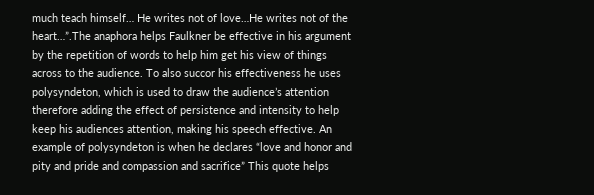much teach himself… He writes not of love…He writes not of the heart…”.The anaphora helps Faulkner be effective in his argument by the repetition of words to help him get his view of things across to the audience. To also succor his effectiveness he uses polysyndeton, which is used to draw the audience’s attention therefore adding the effect of persistence and intensity to help keep his audiences attention, making his speech effective. An example of polysyndeton is when he declares “love and honor and pity and pride and compassion and sacrifice” This quote helps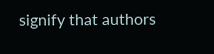signify that authors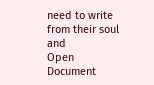need to write from their soul and
Open Document